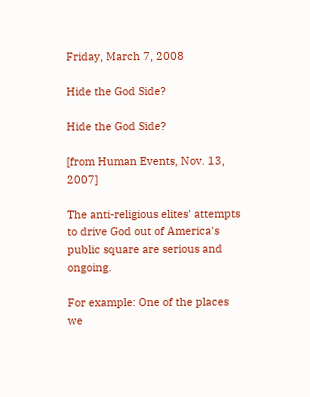Friday, March 7, 2008

Hide the God Side?

Hide the God Side?

[from Human Events, Nov. 13, 2007]

The anti-religious elites' attempts to drive God out of America's public square are serious and ongoing.

For example: One of the places we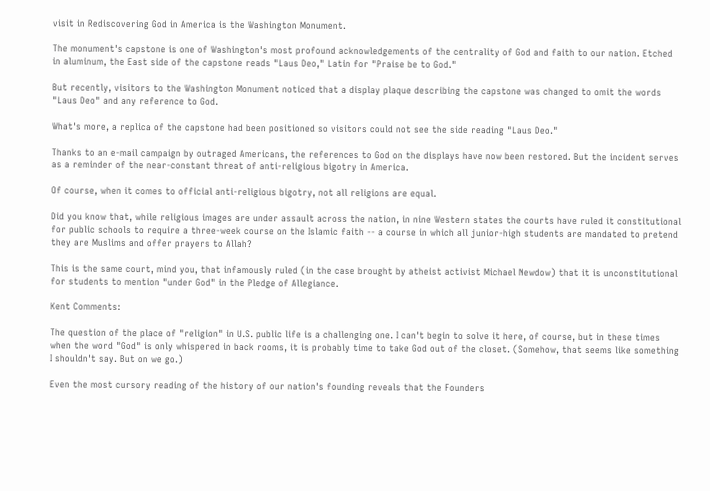visit in Rediscovering God in America is the Washington Monument.

The monument's capstone is one of Washington's most profound acknowledgements of the centrality of God and faith to our nation. Etched in aluminum, the East side of the capstone reads "Laus Deo," Latin for "Praise be to God."

But recently, visitors to the Washington Monument noticed that a display plaque describing the capstone was changed to omit the words "Laus Deo" and any reference to God.

What's more, a replica of the capstone had been positioned so visitors could not see the side reading "Laus Deo."

Thanks to an e-mail campaign by outraged Americans, the references to God on the displays have now been restored. But the incident serves as a reminder of the near-constant threat of anti-religious bigotry in America.

Of course, when it comes to official anti-religious bigotry, not all religions are equal.

Did you know that, while religious images are under assault across the nation, in nine Western states the courts have ruled it constitutional for public schools to require a three-week course on the Islamic faith -- a course in which all junior-high students are mandated to pretend they are Muslims and offer prayers to Allah?

This is the same court, mind you, that infamously ruled (in the case brought by atheist activist Michael Newdow) that it is unconstitutional for students to mention "under God" in the Pledge of Allegiance.

Kent Comments:

The question of the place of "religion" in U.S. public life is a challenging one. I can't begin to solve it here, of course, but in these times when the word "God" is only whispered in back rooms, it is probably time to take God out of the closet. (Somehow, that seems like something I shouldn't say. But on we go.)

Even the most cursory reading of the history of our nation's founding reveals that the Founders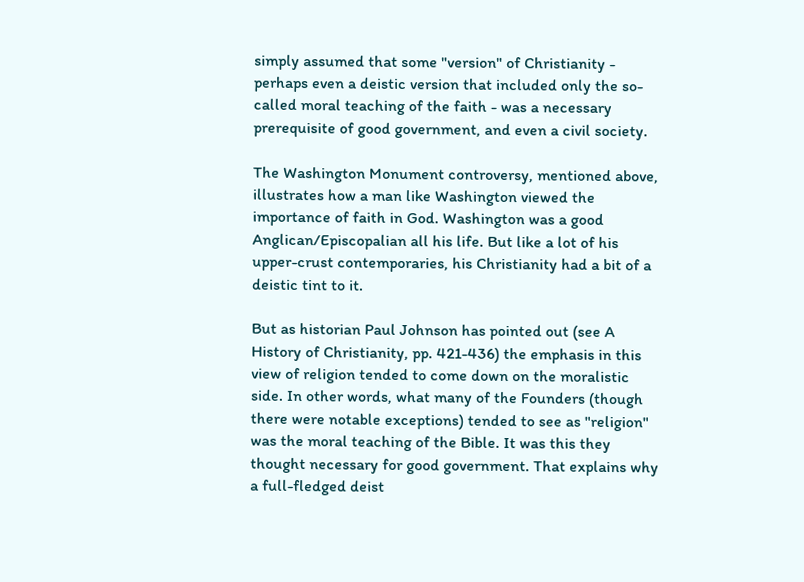simply assumed that some "version" of Christianity - perhaps even a deistic version that included only the so-called moral teaching of the faith - was a necessary prerequisite of good government, and even a civil society.

The Washington Monument controversy, mentioned above, illustrates how a man like Washington viewed the importance of faith in God. Washington was a good Anglican/Episcopalian all his life. But like a lot of his upper-crust contemporaries, his Christianity had a bit of a deistic tint to it.

But as historian Paul Johnson has pointed out (see A History of Christianity, pp. 421-436) the emphasis in this view of religion tended to come down on the moralistic side. In other words, what many of the Founders (though there were notable exceptions) tended to see as "religion" was the moral teaching of the Bible. It was this they thought necessary for good government. That explains why a full-fledged deist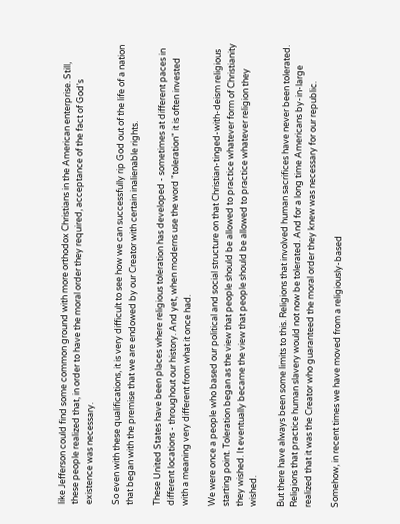like Jefferson could find some common ground with more orthodox Christians in the American enterprise. Still, these people realized that, in order to have the moral order they required, acceptance of the fact of God's existence was necessary.

So even with these qualifications, it is very difficult to see how we can successfully rip God out of the life of a nation that began with the premise that we are endowed by our Creator with certain inalienable rights.

These United States have been places where religious toleration has developed - sometimes at different paces in different locations - throughout our history. And yet, when moderns use the word "toleration" it is often invested with a meaning very different from what it once had.

We were once a people who based our political and social structure on that Christian-tinged-with-deism religious starting point. Toleration began as the view that people should be allowed to practice whatever form of Christianity they wished. It eventually became the view that people should be allowed to practice whatever religion they wished.

But there have always been some limits to this. Religions that involved human sacrifices have never been tolerated. Religions that practice human slavery would not now be tolerated. And for a long time Americans by-in-large realized that it was the Creator who guaranteed the moral order they knew was necessary for our republic.

Somehow, in recent times we have moved from a religiously-based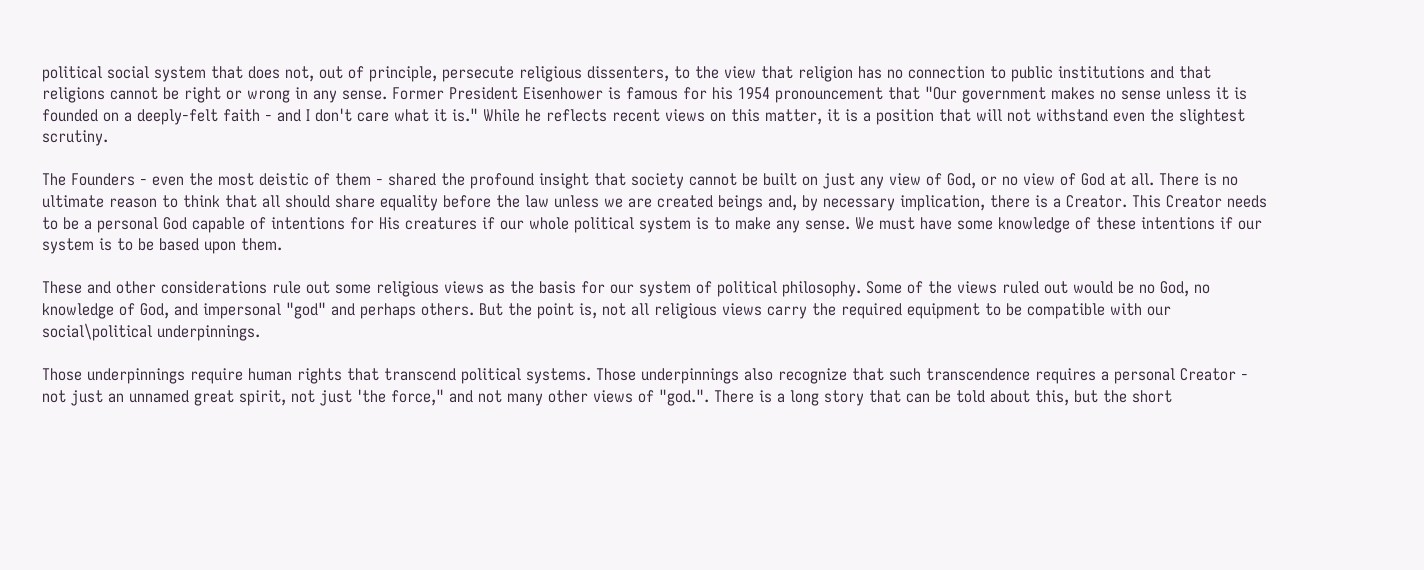political social system that does not, out of principle, persecute religious dissenters, to the view that religion has no connection to public institutions and that religions cannot be right or wrong in any sense. Former President Eisenhower is famous for his 1954 pronouncement that "Our government makes no sense unless it is founded on a deeply-felt faith - and I don't care what it is." While he reflects recent views on this matter, it is a position that will not withstand even the slightest scrutiny.

The Founders - even the most deistic of them - shared the profound insight that society cannot be built on just any view of God, or no view of God at all. There is no ultimate reason to think that all should share equality before the law unless we are created beings and, by necessary implication, there is a Creator. This Creator needs to be a personal God capable of intentions for His creatures if our whole political system is to make any sense. We must have some knowledge of these intentions if our system is to be based upon them.

These and other considerations rule out some religious views as the basis for our system of political philosophy. Some of the views ruled out would be no God, no knowledge of God, and impersonal "god" and perhaps others. But the point is, not all religious views carry the required equipment to be compatible with our social\political underpinnings.

Those underpinnings require human rights that transcend political systems. Those underpinnings also recognize that such transcendence requires a personal Creator - not just an unnamed great spirit, not just 'the force," and not many other views of "god.". There is a long story that can be told about this, but the short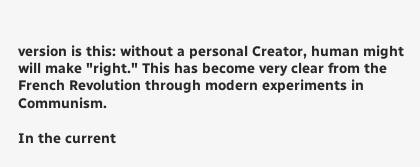version is this: without a personal Creator, human might will make "right." This has become very clear from the French Revolution through modern experiments in Communism.

In the current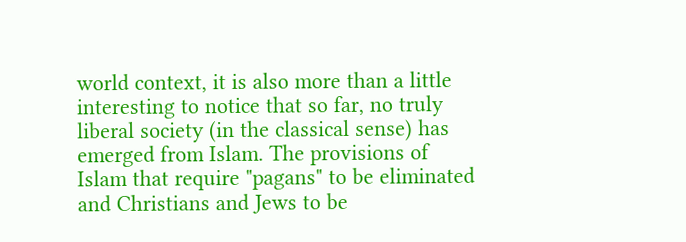world context, it is also more than a little interesting to notice that so far, no truly liberal society (in the classical sense) has emerged from Islam. The provisions of Islam that require "pagans" to be eliminated and Christians and Jews to be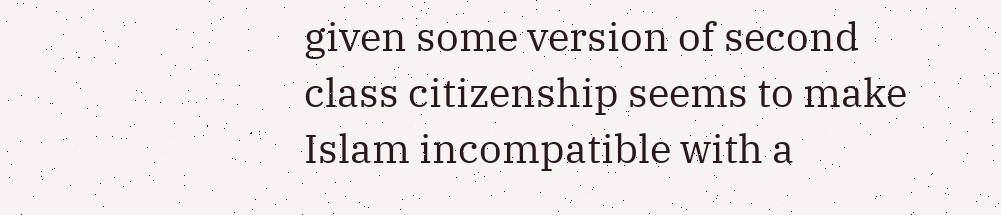given some version of second class citizenship seems to make Islam incompatible with a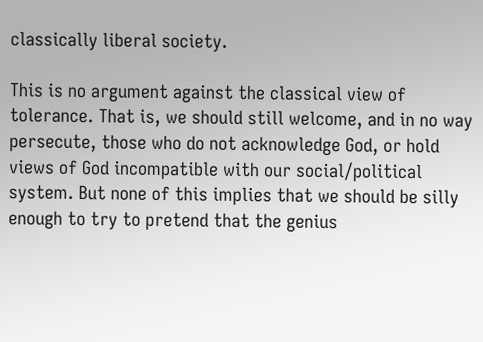classically liberal society.

This is no argument against the classical view of tolerance. That is, we should still welcome, and in no way persecute, those who do not acknowledge God, or hold views of God incompatible with our social/political system. But none of this implies that we should be silly enough to try to pretend that the genius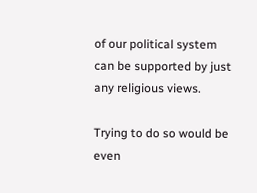of our political system can be supported by just any religious views.

Trying to do so would be even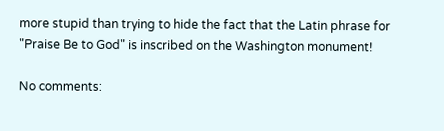more stupid than trying to hide the fact that the Latin phrase for "Praise Be to God" is inscribed on the Washington monument!

No comments: